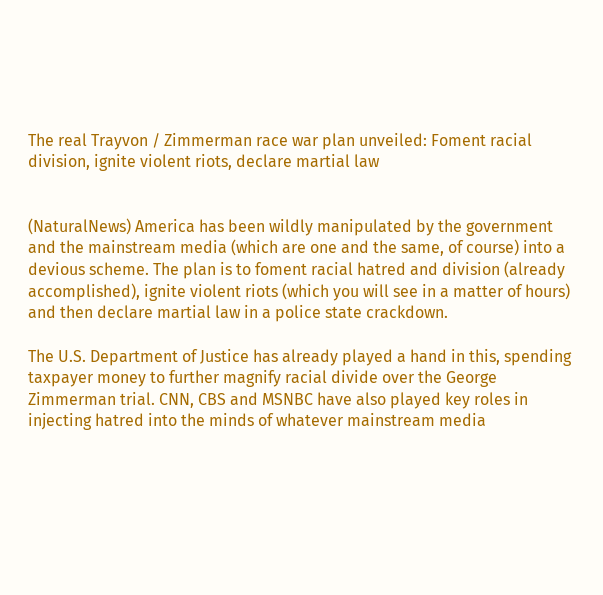The real Trayvon / Zimmerman race war plan unveiled: Foment racial division, ignite violent riots, declare martial law


(NaturalNews) America has been wildly manipulated by the government and the mainstream media (which are one and the same, of course) into a devious scheme. The plan is to foment racial hatred and division (already accomplished), ignite violent riots (which you will see in a matter of hours) and then declare martial law in a police state crackdown.

The U.S. Department of Justice has already played a hand in this, spending taxpayer money to further magnify racial divide over the George Zimmerman trial. CNN, CBS and MSNBC have also played key roles in injecting hatred into the minds of whatever mainstream media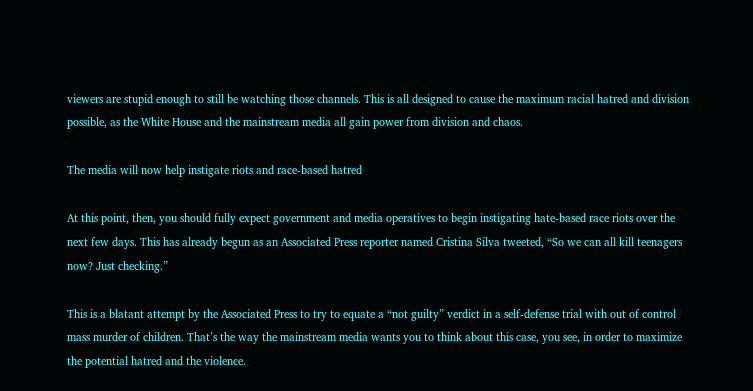viewers are stupid enough to still be watching those channels. This is all designed to cause the maximum racial hatred and division possible, as the White House and the mainstream media all gain power from division and chaos.

The media will now help instigate riots and race-based hatred

At this point, then, you should fully expect government and media operatives to begin instigating hate-based race riots over the next few days. This has already begun as an Associated Press reporter named Cristina Silva tweeted, “So we can all kill teenagers now? Just checking.”

This is a blatant attempt by the Associated Press to try to equate a “not guilty” verdict in a self-defense trial with out of control mass murder of children. That’s the way the mainstream media wants you to think about this case, you see, in order to maximize the potential hatred and the violence.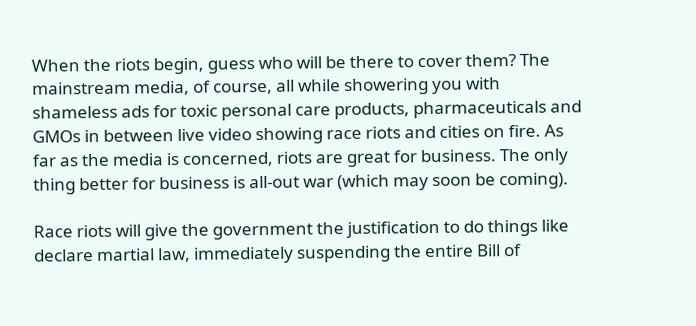When the riots begin, guess who will be there to cover them? The mainstream media, of course, all while showering you with shameless ads for toxic personal care products, pharmaceuticals and GMOs in between live video showing race riots and cities on fire. As far as the media is concerned, riots are great for business. The only thing better for business is all-out war (which may soon be coming).

Race riots will give the government the justification to do things like declare martial law, immediately suspending the entire Bill of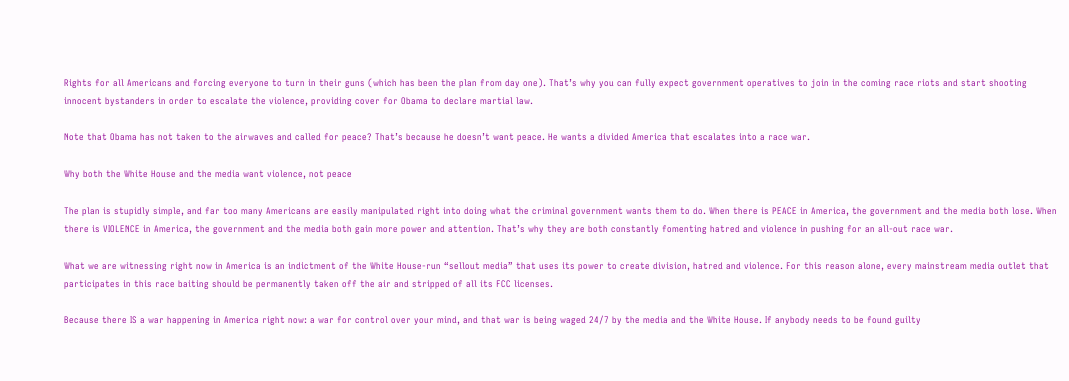Rights for all Americans and forcing everyone to turn in their guns (which has been the plan from day one). That’s why you can fully expect government operatives to join in the coming race riots and start shooting innocent bystanders in order to escalate the violence, providing cover for Obama to declare martial law.

Note that Obama has not taken to the airwaves and called for peace? That’s because he doesn’t want peace. He wants a divided America that escalates into a race war.

Why both the White House and the media want violence, not peace

The plan is stupidly simple, and far too many Americans are easily manipulated right into doing what the criminal government wants them to do. When there is PEACE in America, the government and the media both lose. When there is VIOLENCE in America, the government and the media both gain more power and attention. That’s why they are both constantly fomenting hatred and violence in pushing for an all-out race war.

What we are witnessing right now in America is an indictment of the White House-run “sellout media” that uses its power to create division, hatred and violence. For this reason alone, every mainstream media outlet that participates in this race baiting should be permanently taken off the air and stripped of all its FCC licenses.

Because there IS a war happening in America right now: a war for control over your mind, and that war is being waged 24/7 by the media and the White House. If anybody needs to be found guilty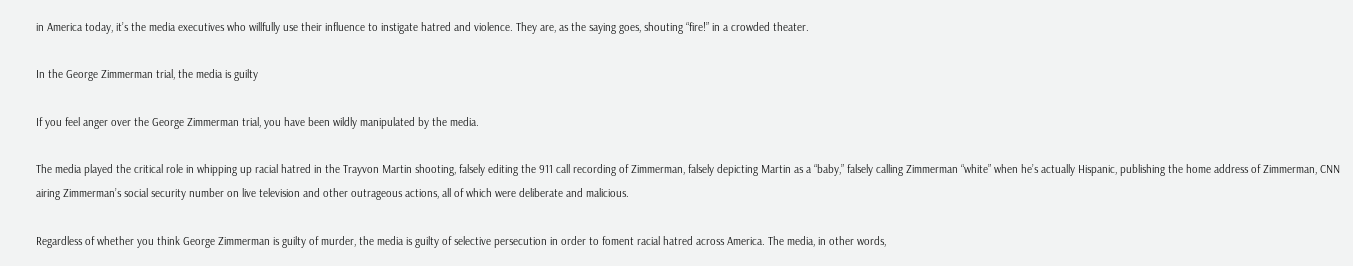in America today, it’s the media executives who willfully use their influence to instigate hatred and violence. They are, as the saying goes, shouting “fire!” in a crowded theater.

In the George Zimmerman trial, the media is guilty

If you feel anger over the George Zimmerman trial, you have been wildly manipulated by the media.

The media played the critical role in whipping up racial hatred in the Trayvon Martin shooting, falsely editing the 911 call recording of Zimmerman, falsely depicting Martin as a “baby,” falsely calling Zimmerman “white” when he’s actually Hispanic, publishing the home address of Zimmerman, CNN airing Zimmerman’s social security number on live television and other outrageous actions, all of which were deliberate and malicious.

Regardless of whether you think George Zimmerman is guilty of murder, the media is guilty of selective persecution in order to foment racial hatred across America. The media, in other words,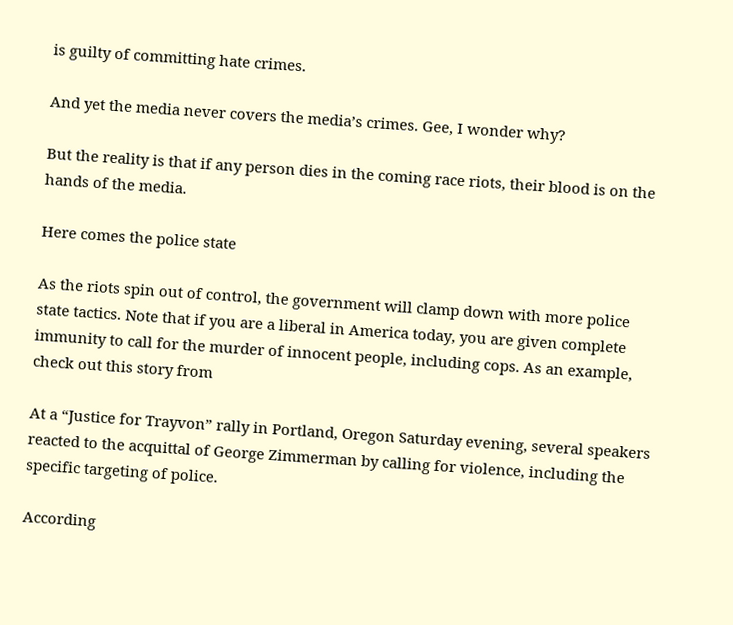is guilty of committing hate crimes.

And yet the media never covers the media’s crimes. Gee, I wonder why?

But the reality is that if any person dies in the coming race riots, their blood is on the hands of the media.

Here comes the police state

As the riots spin out of control, the government will clamp down with more police state tactics. Note that if you are a liberal in America today, you are given complete immunity to call for the murder of innocent people, including cops. As an example, check out this story from

At a “Justice for Trayvon” rally in Portland, Oregon Saturday evening, several speakers reacted to the acquittal of George Zimmerman by calling for violence, including the specific targeting of police.

According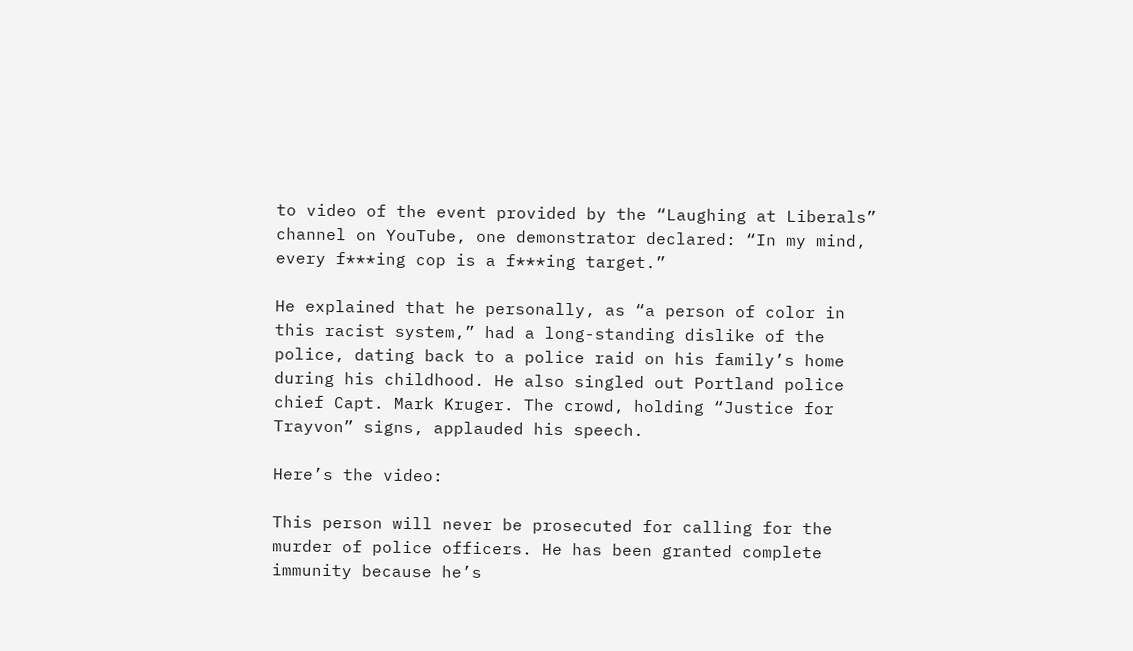to video of the event provided by the “Laughing at Liberals” channel on YouTube, one demonstrator declared: “In my mind, every f***ing cop is a f***ing target.”

He explained that he personally, as “a person of color in this racist system,” had a long-standing dislike of the police, dating back to a police raid on his family’s home during his childhood. He also singled out Portland police chief Capt. Mark Kruger. The crowd, holding “Justice for Trayvon” signs, applauded his speech.

Here’s the video:

This person will never be prosecuted for calling for the murder of police officers. He has been granted complete immunity because he’s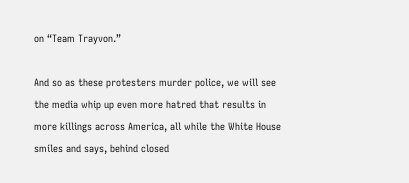on “Team Trayvon.”

And so as these protesters murder police, we will see the media whip up even more hatred that results in more killings across America, all while the White House smiles and says, behind closed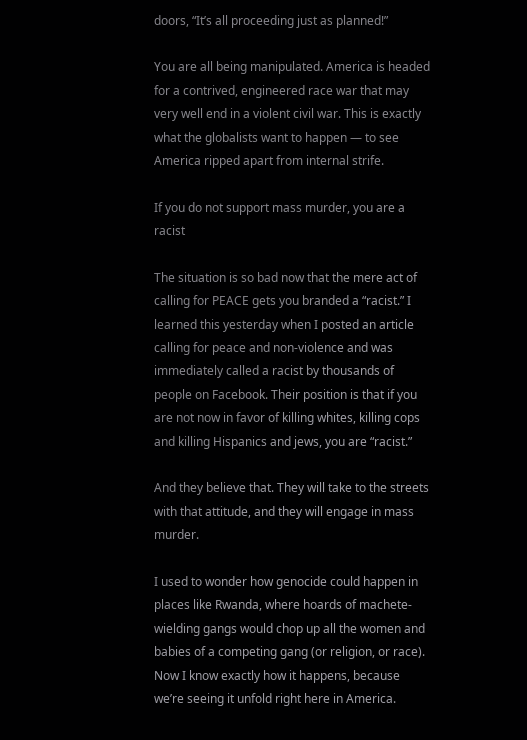doors, “It’s all proceeding just as planned!”

You are all being manipulated. America is headed for a contrived, engineered race war that may very well end in a violent civil war. This is exactly what the globalists want to happen — to see America ripped apart from internal strife.

If you do not support mass murder, you are a racist

The situation is so bad now that the mere act of calling for PEACE gets you branded a “racist.” I learned this yesterday when I posted an article calling for peace and non-violence and was immediately called a racist by thousands of people on Facebook. Their position is that if you are not now in favor of killing whites, killing cops and killing Hispanics and jews, you are “racist.”

And they believe that. They will take to the streets with that attitude, and they will engage in mass murder.

I used to wonder how genocide could happen in places like Rwanda, where hoards of machete-wielding gangs would chop up all the women and babies of a competing gang (or religion, or race). Now I know exactly how it happens, because we’re seeing it unfold right here in America.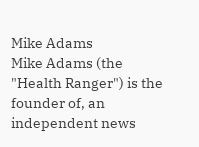Mike Adams
Mike Adams (the "Health Ranger") is the founder of, an independent news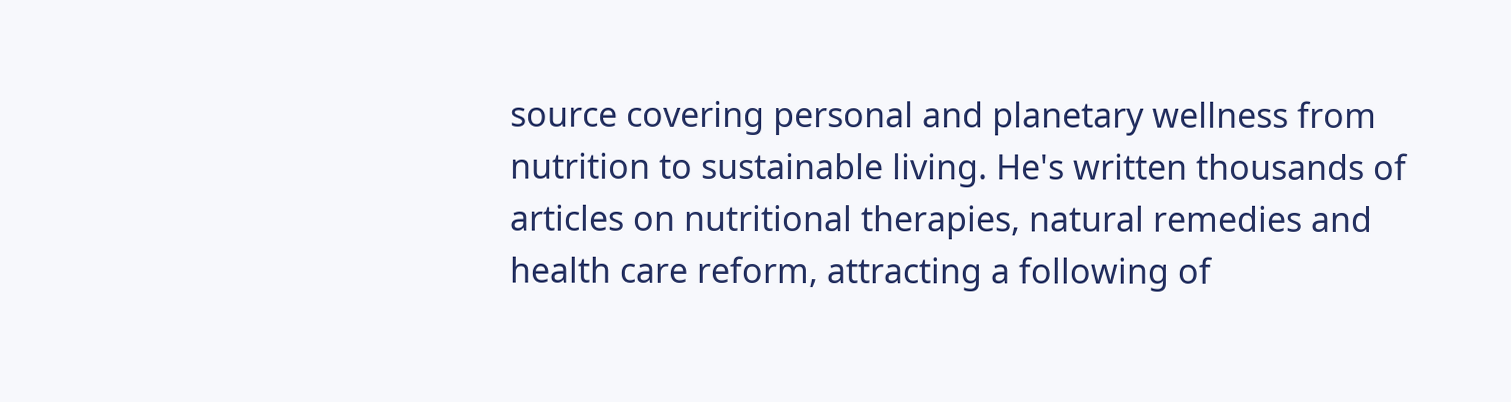source covering personal and planetary wellness from nutrition to sustainable living. He's written thousands of articles on nutritional therapies, natural remedies and health care reform, attracting a following of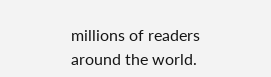millions of readers around the world.